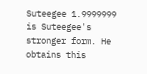Suteegee 1.9999999 is Suteegee's stronger form. He obtains this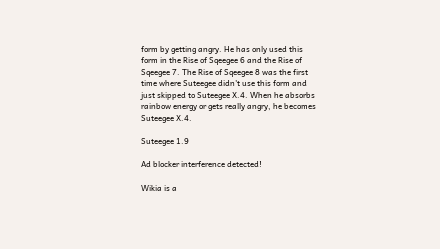form by getting angry. He has only used this form in the Rise of Sqeegee 6 and the Rise of Sqeegee 7. The Rise of Sqeegee 8 was the first time where Suteegee didn't use this form and just skipped to Suteegee X.4. When he absorbs rainbow energy or gets really angry, he becomes Suteegee X.4.

Suteegee 1.9

Ad blocker interference detected!

Wikia is a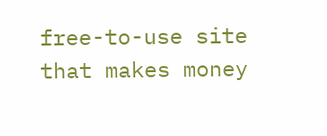free-to-use site that makes money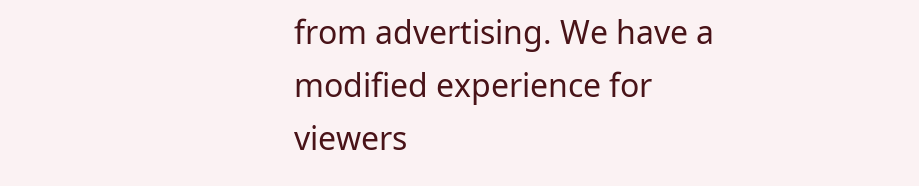from advertising. We have a modified experience for viewers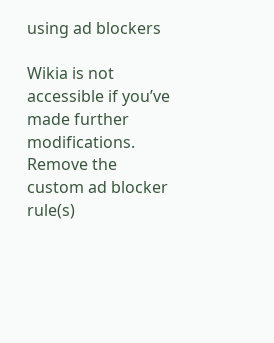using ad blockers

Wikia is not accessible if you’ve made further modifications. Remove the custom ad blocker rule(s)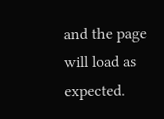and the page will load as expected.